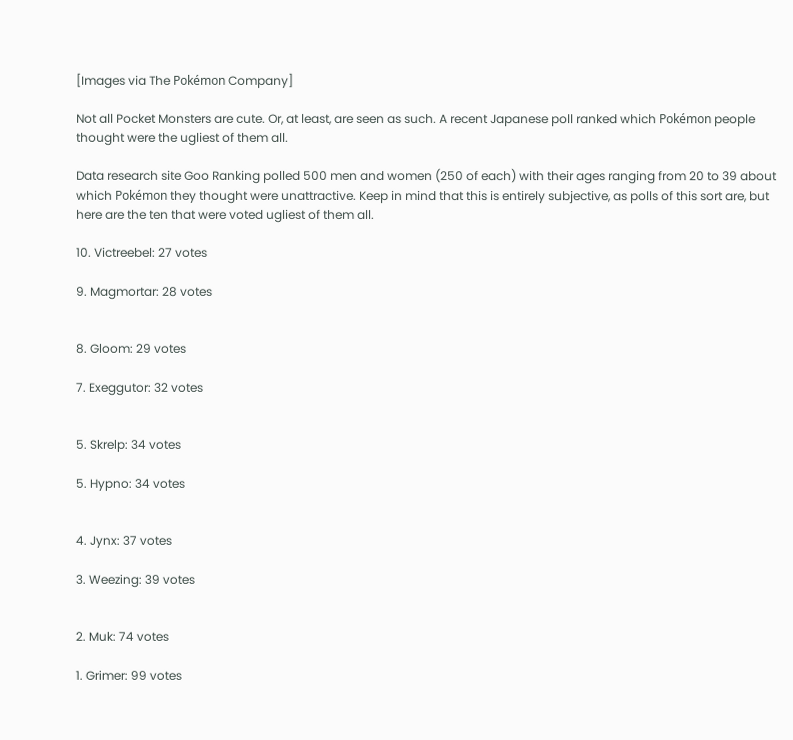[Images via The Pokémon Company]

Not all Pocket Monsters are cute. Or, at least, are seen as such. A recent Japanese poll ranked which Pokémon people thought were the ugliest of them all.

Data research site Goo Ranking polled 500 men and women (250 of each) with their ages ranging from 20 to 39 about which Pokémon they thought were unattractive. Keep in mind that this is entirely subjective, as polls of this sort are, but here are the ten that were voted ugliest of them all.

10. Victreebel: 27 votes

9. Magmortar: 28 votes


8. Gloom: 29 votes

7. Exeggutor: 32 votes


5. Skrelp: 34 votes

5. Hypno: 34 votes


4. Jynx: 37 votes

3. Weezing: 39 votes


2. Muk: 74 votes

1. Grimer: 99 votes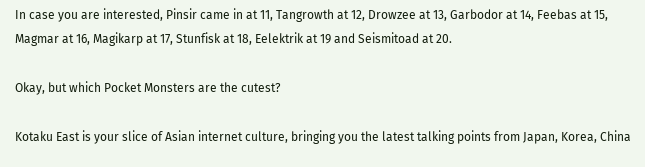In case you are interested, Pinsir came in at 11, Tangrowth at 12, Drowzee at 13, Garbodor at 14, Feebas at 15, Magmar at 16, Magikarp at 17, Stunfisk at 18, Eelektrik at 19 and Seismitoad at 20.

Okay, but which Pocket Monsters are the cutest?

Kotaku East is your slice of Asian internet culture, bringing you the latest talking points from Japan, Korea, China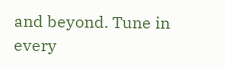and beyond. Tune in every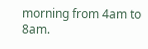morning from 4am to 8am.